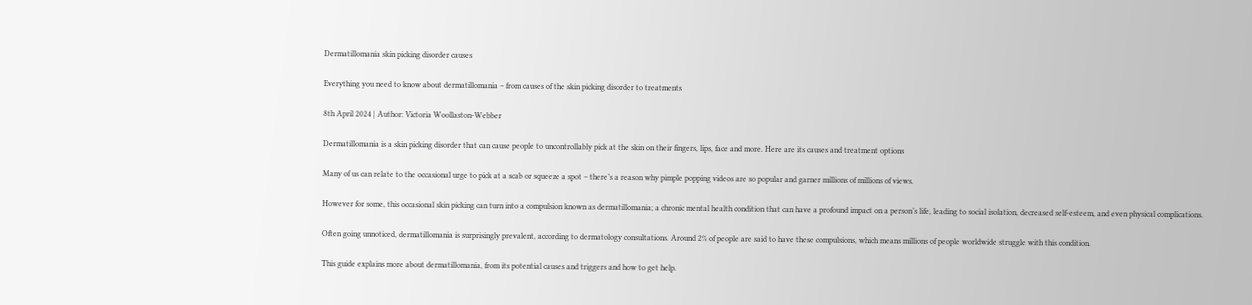Dermatillomania skin picking disorder causes

Everything you need to know about dermatillomania – from causes of the skin picking disorder to treatments

8th April 2024 | Author: Victoria Woollaston-Webber

Dermatillomania is a skin picking disorder that can cause people to uncontrollably pick at the skin on their fingers, lips, face and more. Here are its causes and treatment options

Many of us can relate to the occasional urge to pick at a scab or squeeze a spot – there’s a reason why pimple popping videos are so popular and garner millions of millions of views.

However for some, this occasional skin picking can turn into a compulsion known as dermatillomania; a chronic mental health condition that can have a profound impact on a person’s life, leading to social isolation, decreased self-esteem, and even physical complications.

Often going unnoticed, dermatillomania is surprisingly prevalent, according to dermatology consultations. Around 2% of people are said to have these compulsions, which means millions of people worldwide struggle with this condition.

This guide explains more about dermatillomania, from its potential causes and triggers and how to get help.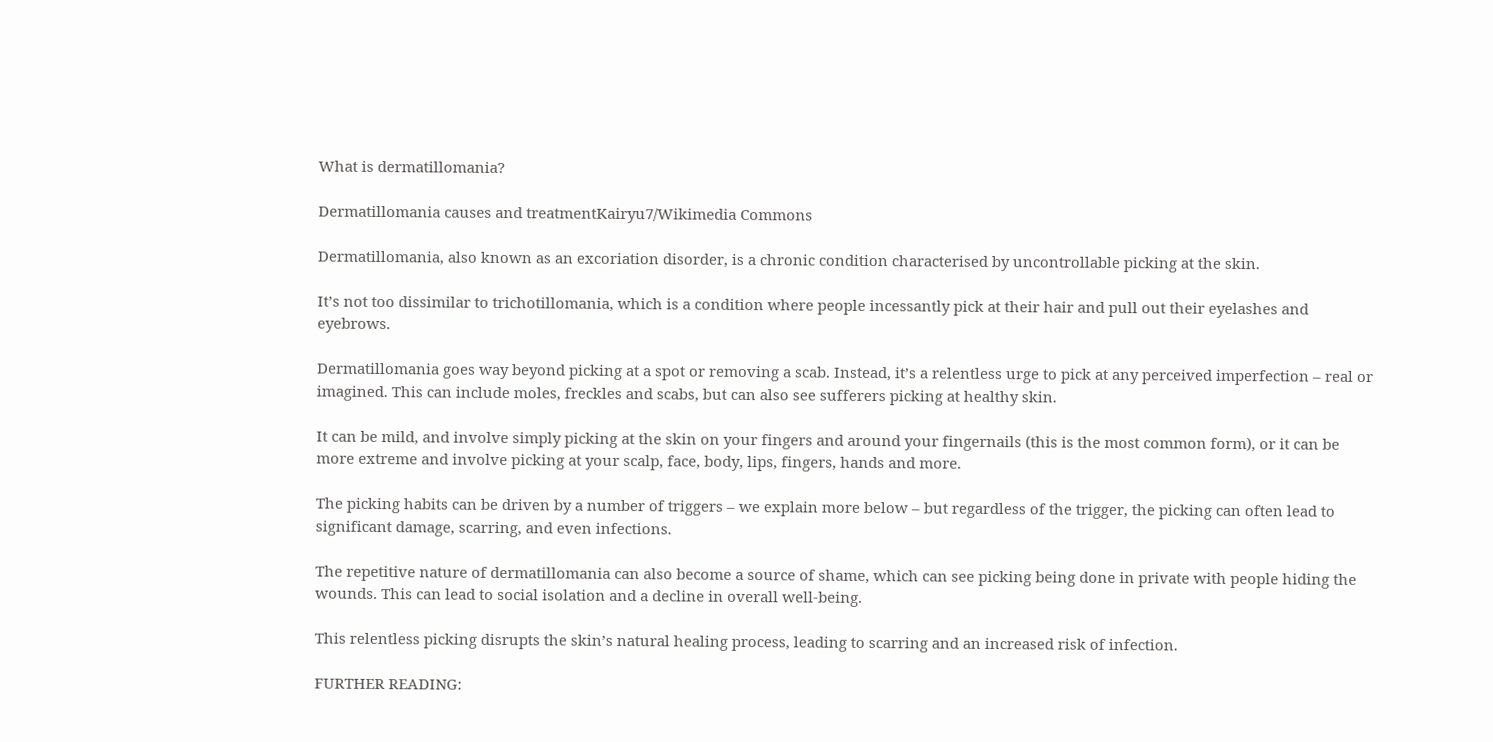What is dermatillomania?

Dermatillomania causes and treatmentKairyu7/Wikimedia Commons

Dermatillomania, also known as an excoriation disorder, is a chronic condition characterised by uncontrollable picking at the skin.

It’s not too dissimilar to trichotillomania, which is a condition where people incessantly pick at their hair and pull out their eyelashes and eyebrows.

Dermatillomania goes way beyond picking at a spot or removing a scab. Instead, it’s a relentless urge to pick at any perceived imperfection – real or imagined. This can include moles, freckles and scabs, but can also see sufferers picking at healthy skin.

It can be mild, and involve simply picking at the skin on your fingers and around your fingernails (this is the most common form), or it can be more extreme and involve picking at your scalp, face, body, lips, fingers, hands and more.

The picking habits can be driven by a number of triggers – we explain more below – but regardless of the trigger, the picking can often lead to significant damage, scarring, and even infections.

The repetitive nature of dermatillomania can also become a source of shame, which can see picking being done in private with people hiding the wounds. This can lead to social isolation and a decline in overall well-being.

This relentless picking disrupts the skin’s natural healing process, leading to scarring and an increased risk of infection.

FURTHER READING: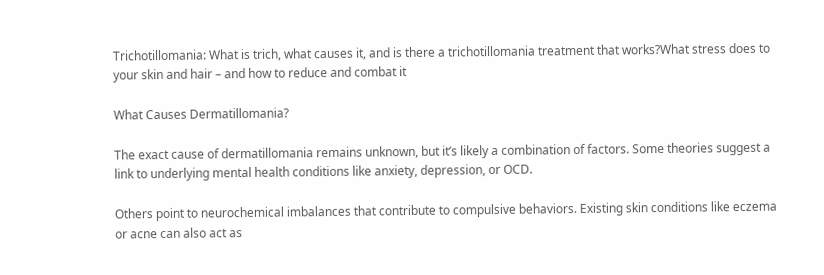Trichotillomania: What is trich, what causes it, and is there a trichotillomania treatment that works?What stress does to your skin and hair – and how to reduce and combat it

What Causes Dermatillomania?

The exact cause of dermatillomania remains unknown, but it’s likely a combination of factors. Some theories suggest a link to underlying mental health conditions like anxiety, depression, or OCD.

Others point to neurochemical imbalances that contribute to compulsive behaviors. Existing skin conditions like eczema or acne can also act as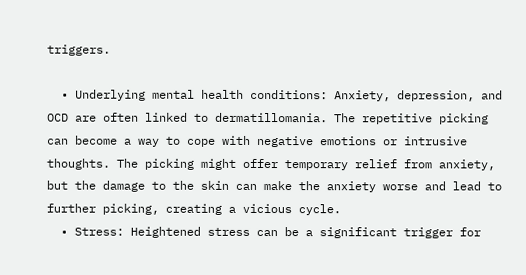triggers.

  • Underlying mental health conditions: Anxiety, depression, and OCD are often linked to dermatillomania. The repetitive picking can become a way to cope with negative emotions or intrusive thoughts. The picking might offer temporary relief from anxiety, but the damage to the skin can make the anxiety worse and lead to further picking, creating a vicious cycle.
  • Stress: Heightened stress can be a significant trigger for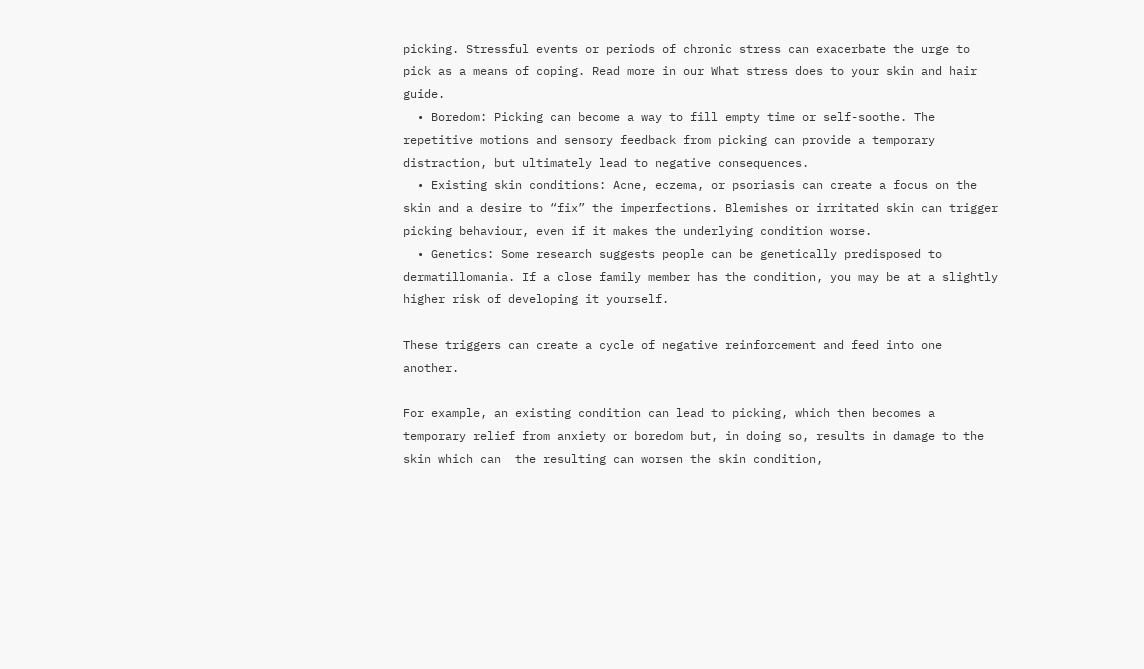picking. Stressful events or periods of chronic stress can exacerbate the urge to pick as a means of coping. Read more in our What stress does to your skin and hair guide.
  • Boredom: Picking can become a way to fill empty time or self-soothe. The repetitive motions and sensory feedback from picking can provide a temporary distraction, but ultimately lead to negative consequences.
  • Existing skin conditions: Acne, eczema, or psoriasis can create a focus on the skin and a desire to “fix” the imperfections. Blemishes or irritated skin can trigger picking behaviour, even if it makes the underlying condition worse.
  • Genetics: Some research suggests people can be genetically predisposed to dermatillomania. If a close family member has the condition, you may be at a slightly higher risk of developing it yourself.

These triggers can create a cycle of negative reinforcement and feed into one another.

For example, an existing condition can lead to picking, which then becomes a temporary relief from anxiety or boredom but, in doing so, results in damage to the skin which can  the resulting can worsen the skin condition,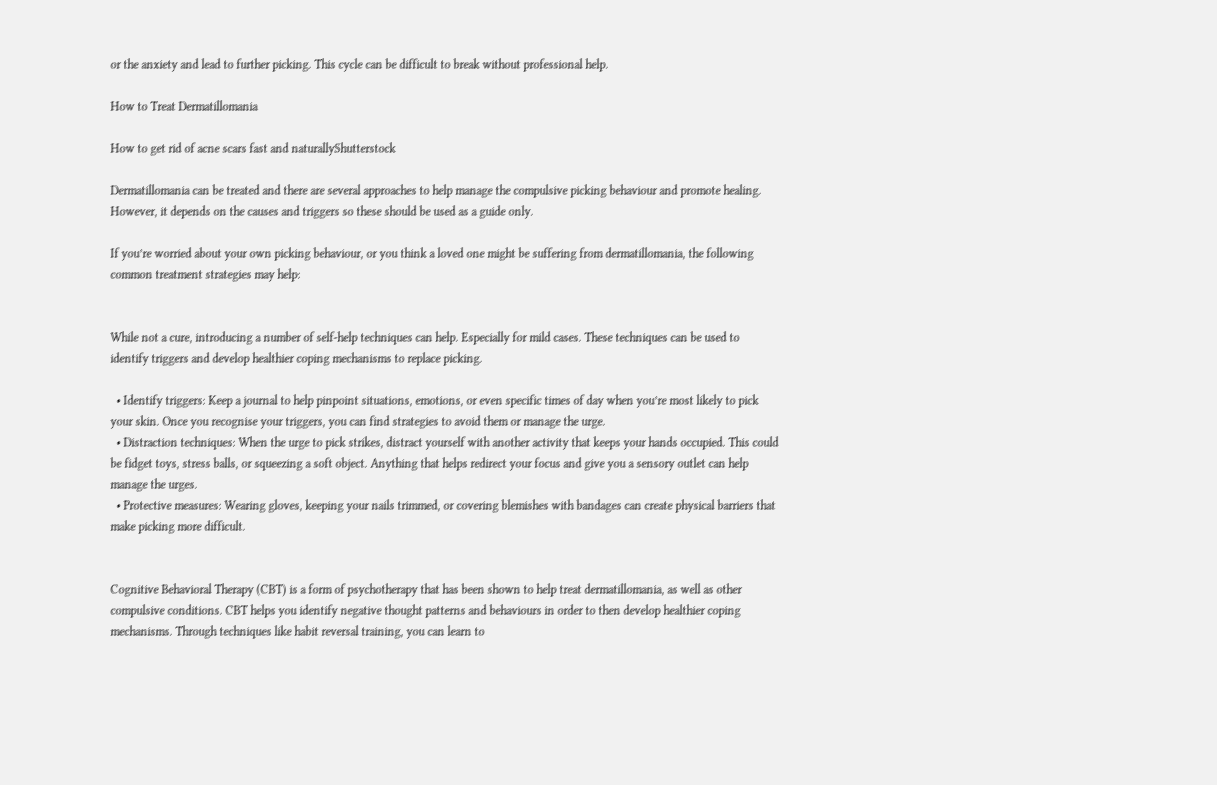or the anxiety and lead to further picking. This cycle can be difficult to break without professional help.

How to Treat Dermatillomania

How to get rid of acne scars fast and naturallyShutterstock

Dermatillomania can be treated and there are several approaches to help manage the compulsive picking behaviour and promote healing. However, it depends on the causes and triggers so these should be used as a guide only.

If you’re worried about your own picking behaviour, or you think a loved one might be suffering from dermatillomania, the following common treatment strategies may help:


While not a cure, introducing a number of self-help techniques can help. Especially for mild cases. These techniques can be used to identify triggers and develop healthier coping mechanisms to replace picking.

  • Identify triggers: Keep a journal to help pinpoint situations, emotions, or even specific times of day when you’re most likely to pick your skin. Once you recognise your triggers, you can find strategies to avoid them or manage the urge.
  • Distraction techniques: When the urge to pick strikes, distract yourself with another activity that keeps your hands occupied. This could be fidget toys, stress balls, or squeezing a soft object. Anything that helps redirect your focus and give you a sensory outlet can help manage the urges.
  • Protective measures: Wearing gloves, keeping your nails trimmed, or covering blemishes with bandages can create physical barriers that make picking more difficult.


Cognitive Behavioral Therapy (CBT) is a form of psychotherapy that has been shown to help treat dermatillomania, as well as other compulsive conditions. CBT helps you identify negative thought patterns and behaviours in order to then develop healthier coping mechanisms. Through techniques like habit reversal training, you can learn to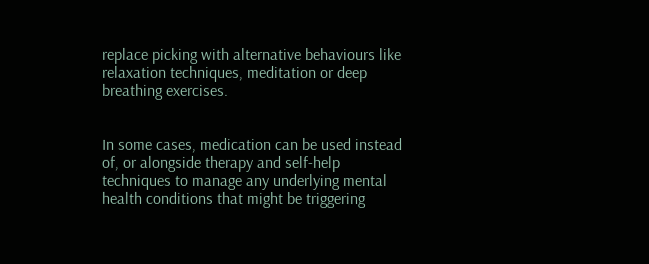replace picking with alternative behaviours like relaxation techniques, meditation or deep breathing exercises.


In some cases, medication can be used instead of, or alongside therapy and self-help techniques to manage any underlying mental health conditions that might be triggering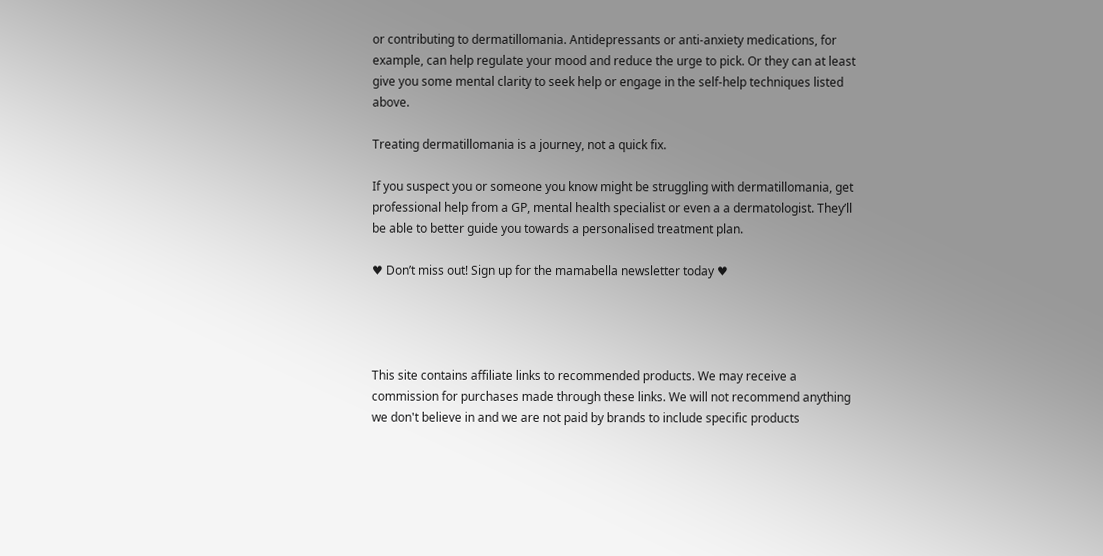or contributing to dermatillomania. Antidepressants or anti-anxiety medications, for example, can help regulate your mood and reduce the urge to pick. Or they can at least give you some mental clarity to seek help or engage in the self-help techniques listed above.

Treating dermatillomania is a journey, not a quick fix.

If you suspect you or someone you know might be struggling with dermatillomania, get professional help from a GP, mental health specialist or even a a dermatologist. They’ll be able to better guide you towards a personalised treatment plan.

♥ Don’t miss out! Sign up for the mamabella newsletter today ♥




This site contains affiliate links to recommended products. We may receive a commission for purchases made through these links. We will not recommend anything we don't believe in and we are not paid by brands to include specific products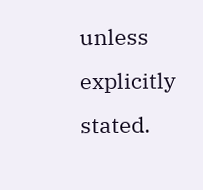unless explicitly stated.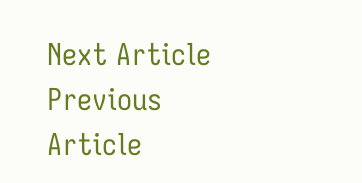Next Article Previous Article